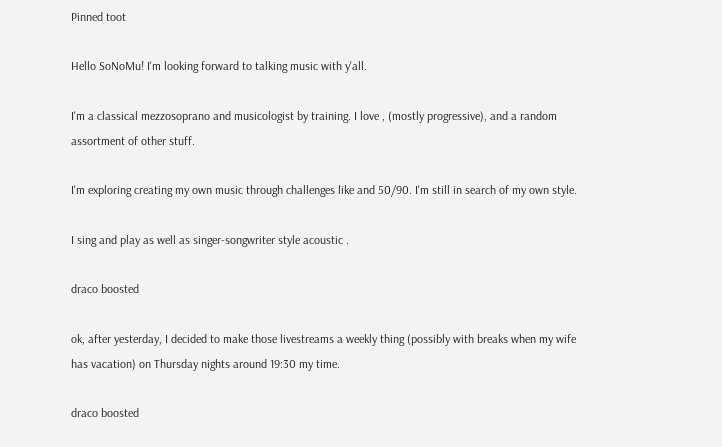Pinned toot

Hello SoNoMu! I'm looking forward to talking music with y'all.

I'm a classical mezzosoprano and musicologist by training. I love , (mostly progressive), and a random assortment of other stuff.

I'm exploring creating my own music through challenges like and 50/90. I'm still in search of my own style.

I sing and play as well as singer-songwriter style acoustic .

draco boosted

ok, after yesterday, I decided to make those livestreams a weekly thing (possibly with breaks when my wife has vacation) on Thursday nights around 19:30 my time.

draco boosted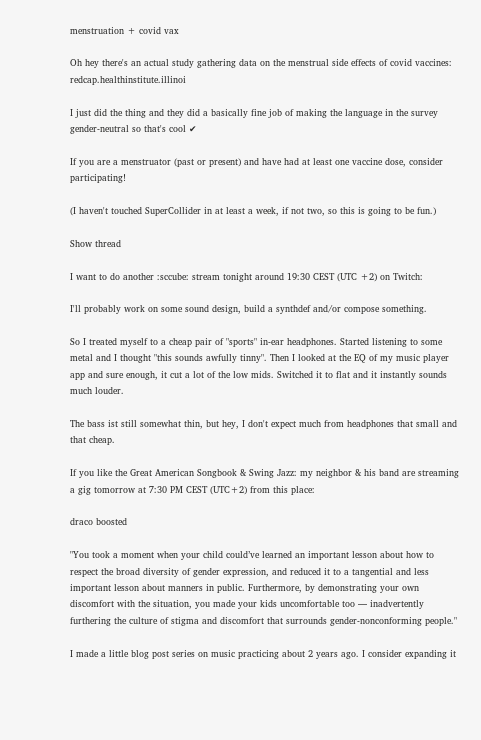menstruation + covid vax

Oh hey there's an actual study gathering data on the menstrual side effects of covid vaccines: redcap.healthinstitute.illinoi

I just did the thing and they did a basically fine job of making the language in the survey gender-neutral so that's cool ✔

If you are a menstruator (past or present) and have had at least one vaccine dose, consider participating!

(I haven't touched SuperCollider in at least a week, if not two, so this is going to be fun.)

Show thread

I want to do another :sccube: stream tonight around 19:30 CEST (UTC +2) on Twitch:

I'll probably work on some sound design, build a synthdef and/or compose something.

So I treated myself to a cheap pair of "sports" in-ear headphones. Started listening to some metal and I thought "this sounds awfully tinny". Then I looked at the EQ of my music player app and sure enough, it cut a lot of the low mids. Switched it to flat and it instantly sounds much louder.

The bass ist still somewhat thin, but hey, I don't expect much from headphones that small and that cheap.

If you like the Great American Songbook & Swing Jazz: my neighbor & his band are streaming a gig tomorrow at 7:30 PM CEST (UTC+2) from this place:

draco boosted

"You took a moment when your child could’ve learned an important lesson about how to respect the broad diversity of gender expression, and reduced it to a tangential and less important lesson about manners in public. Furthermore, by demonstrating your own discomfort with the situation, you made your kids uncomfortable too — inadvertently furthering the culture of stigma and discomfort that surrounds gender-nonconforming people."

I made a little blog post series on music practicing about 2 years ago. I consider expanding it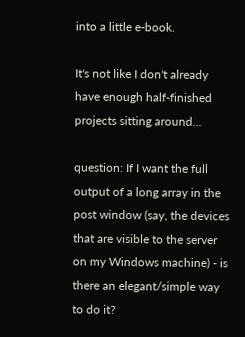into a little e-book.

It's not like I don't already have enough half-finished projects sitting around...

question: If I want the full output of a long array in the post window (say, the devices that are visible to the server on my Windows machine) - is there an elegant/simple way to do it?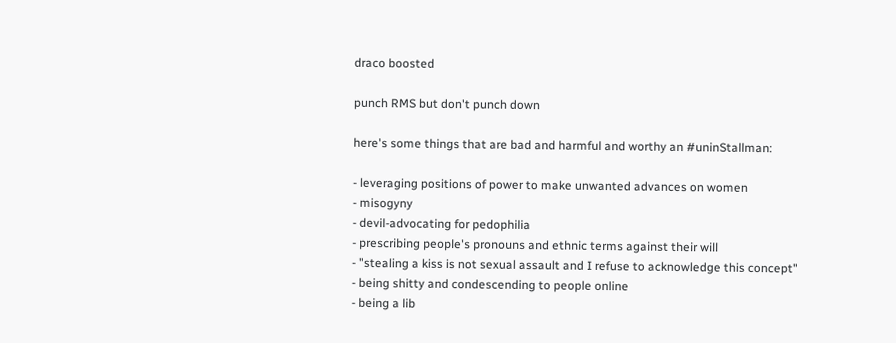draco boosted

punch RMS but don't punch down

here's some things that are bad and harmful and worthy an #uninStallman:

- leveraging positions of power to make unwanted advances on women
- misogyny
- devil-advocating for pedophilia
- prescribing people's pronouns and ethnic terms against their will
- "stealing a kiss is not sexual assault and I refuse to acknowledge this concept"
- being shitty and condescending to people online
- being a lib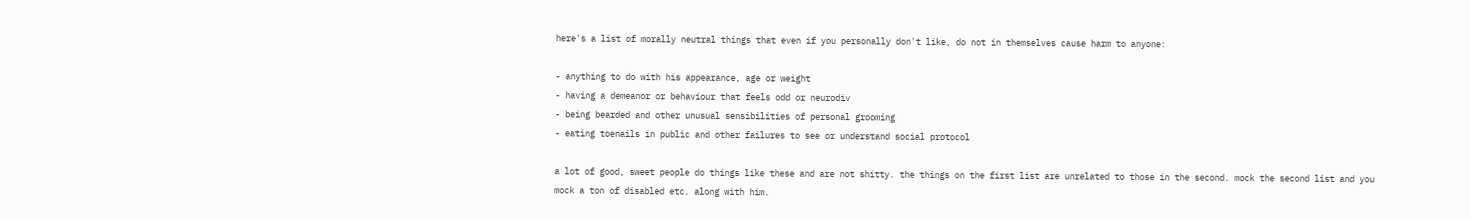here's a list of morally neutral things that even if you personally don't like, do not in themselves cause harm to anyone:

- anything to do with his appearance, age or weight
- having a demeanor or behaviour that feels odd or neurodiv
- being bearded and other unusual sensibilities of personal grooming
- eating toenails in public and other failures to see or understand social protocol

a lot of good, sweet people do things like these and are not shitty. the things on the first list are unrelated to those in the second. mock the second list and you mock a ton of disabled etc. along with him.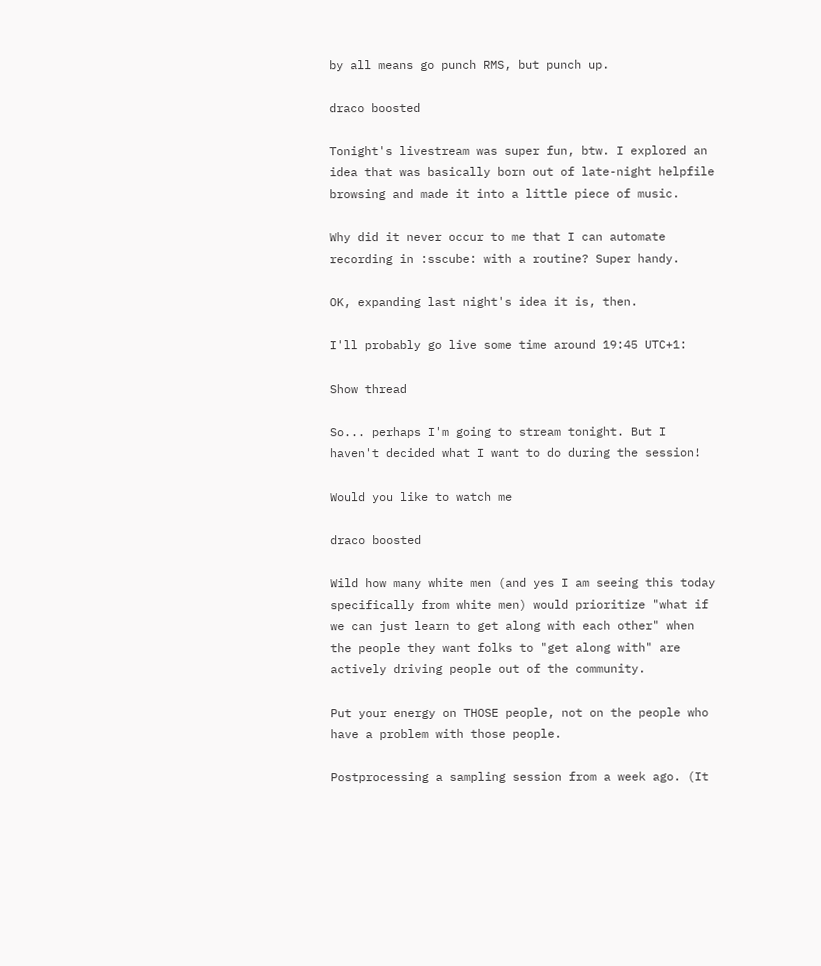by all means go punch RMS, but punch up.

draco boosted

Tonight's livestream was super fun, btw. I explored an idea that was basically born out of late-night helpfile browsing and made it into a little piece of music.

Why did it never occur to me that I can automate recording in :sscube: with a routine? Super handy.

OK, expanding last night's idea it is, then.

I'll probably go live some time around 19:45 UTC+1:

Show thread

So... perhaps I'm going to stream tonight. But I haven't decided what I want to do during the session!

Would you like to watch me

draco boosted

Wild how many white men (and yes I am seeing this today specifically from white men) would prioritize "what if we can just learn to get along with each other" when the people they want folks to "get along with" are actively driving people out of the community.

Put your energy on THOSE people, not on the people who have a problem with those people.

Postprocessing a sampling session from a week ago. (It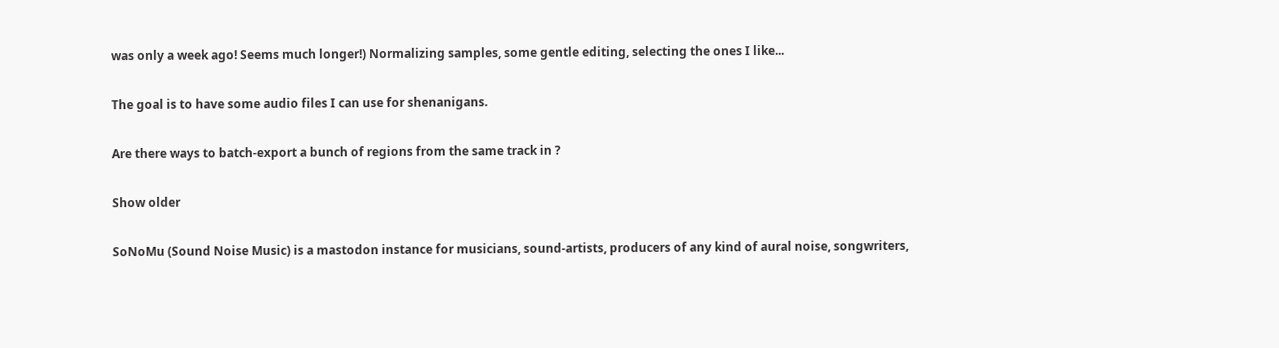was only a week ago! Seems much longer!) Normalizing samples, some gentle editing, selecting the ones I like...

The goal is to have some audio files I can use for shenanigans.

Are there ways to batch-export a bunch of regions from the same track in ?

Show older

SoNoMu (Sound Noise Music) is a mastodon instance for musicians, sound-artists, producers of any kind of aural noise, songwriters,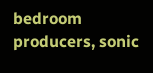bedroom producers, sonic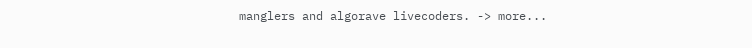manglers and algorave livecoders. -> more...